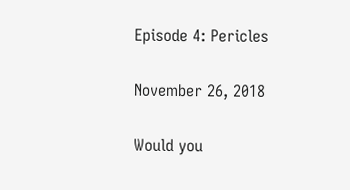Episode 4: Pericles

November 26, 2018

Would you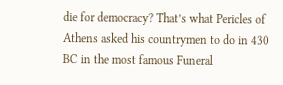die for democracy? That’s what Pericles of Athens asked his countrymen to do in 430 BC in the most famous Funeral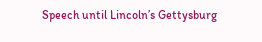Speech until Lincoln’s Gettysburg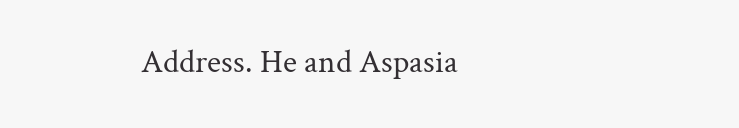Address. He and Aspasia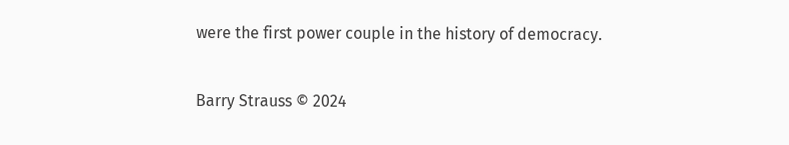were the first power couple in the history of democracy.

Barry Strauss © 2024